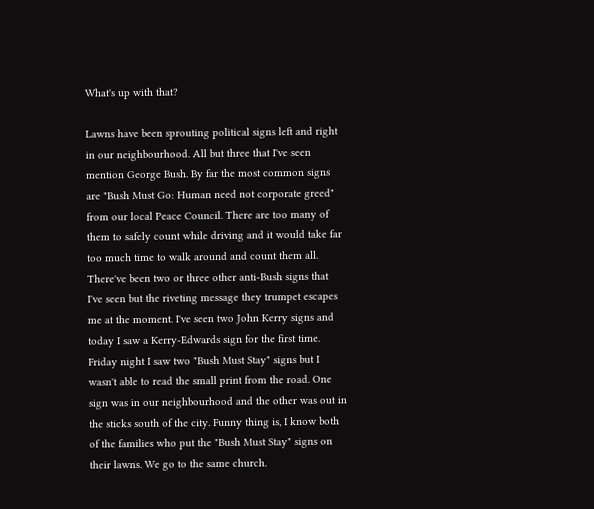What's up with that?

Lawns have been sprouting political signs left and right in our neighbourhood. All but three that I've seen mention George Bush. By far the most common signs are "Bush Must Go: Human need not corporate greed" from our local Peace Council. There are too many of them to safely count while driving and it would take far too much time to walk around and count them all. There've been two or three other anti-Bush signs that I've seen but the riveting message they trumpet escapes me at the moment. I've seen two John Kerry signs and today I saw a Kerry-Edwards sign for the first time. Friday night I saw two "Bush Must Stay" signs but I wasn't able to read the small print from the road. One sign was in our neighbourhood and the other was out in the sticks south of the city. Funny thing is, I know both of the families who put the "Bush Must Stay" signs on their lawns. We go to the same church.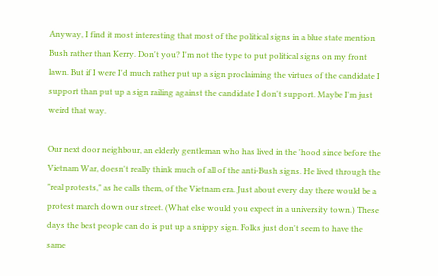Anyway, I find it most interesting that most of the political signs in a blue state mention Bush rather than Kerry. Don't you? I'm not the type to put political signs on my front lawn. But if I were I'd much rather put up a sign proclaiming the virtues of the candidate I support than put up a sign railing against the candidate I don't support. Maybe I'm just weird that way.

Our next door neighbour, an elderly gentleman who has lived in the 'hood since before the Vietnam War, doesn't really think much of all of the anti-Bush signs. He lived through the "real protests," as he calls them, of the Vietnam era. Just about every day there would be a protest march down our street. (What else would you expect in a university town.) These days the best people can do is put up a snippy sign. Folks just don't seem to have the same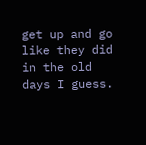get up and go like they did in the old days I guess.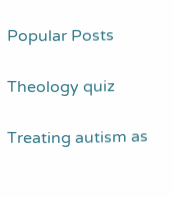Popular Posts

Theology quiz

Treating autism as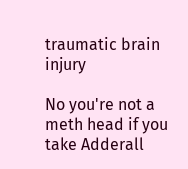traumatic brain injury

No you're not a meth head if you take Adderall